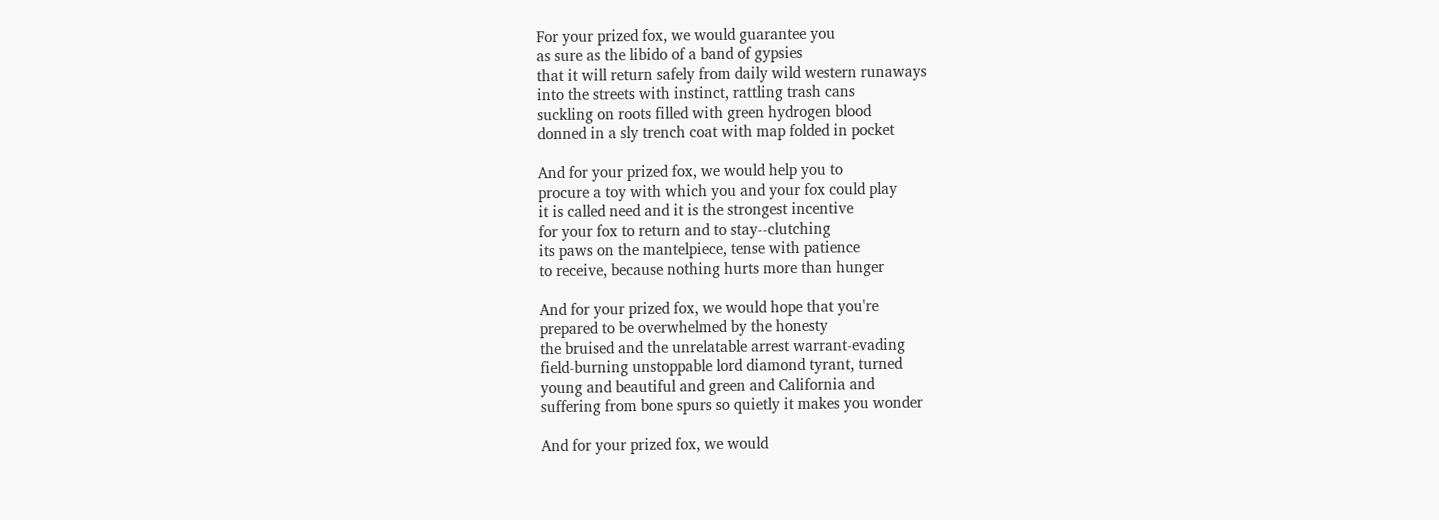For your prized fox, we would guarantee you
as sure as the libido of a band of gypsies
that it will return safely from daily wild western runaways
into the streets with instinct, rattling trash cans
suckling on roots filled with green hydrogen blood
donned in a sly trench coat with map folded in pocket

And for your prized fox, we would help you to
procure a toy with which you and your fox could play
it is called need and it is the strongest incentive
for your fox to return and to stay--clutching
its paws on the mantelpiece, tense with patience
to receive, because nothing hurts more than hunger

And for your prized fox, we would hope that you're
prepared to be overwhelmed by the honesty
the bruised and the unrelatable arrest warrant-evading
field-burning unstoppable lord diamond tyrant, turned
young and beautiful and green and California and
suffering from bone spurs so quietly it makes you wonder

And for your prized fox, we would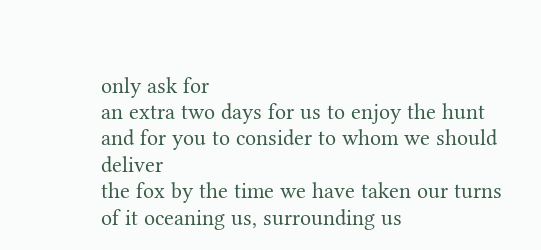only ask for
an extra two days for us to enjoy the hunt
and for you to consider to whom we should deliver
the fox by the time we have taken our turns
of it oceaning us, surrounding us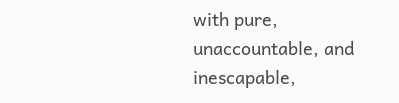with pure,
unaccountable, and inescapable,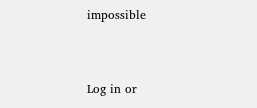impossible


Log in or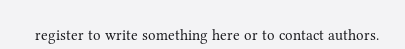register to write something here or to contact authors.